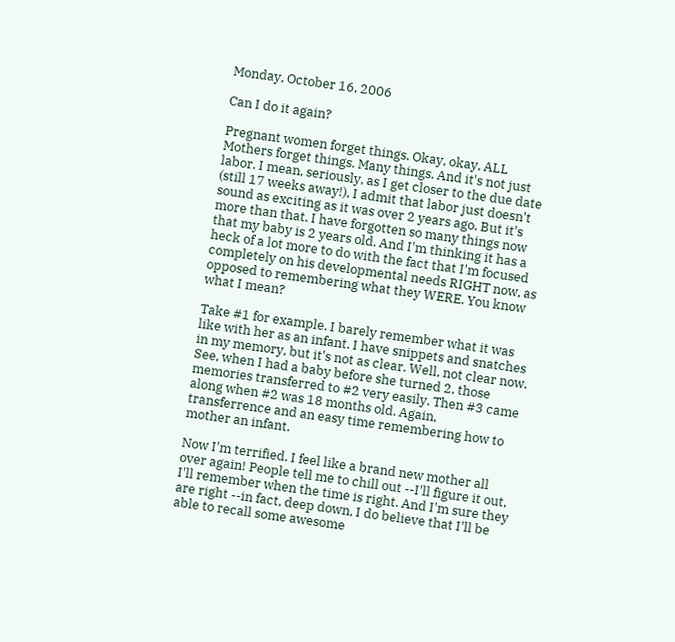Monday, October 16, 2006

Can I do it again?

Pregnant women forget things. Okay, okay, ALL Mothers forget things. Many things. And it's not just labor. I mean, seriously, as I get closer to the due date (still 17 weeks away!), I admit that labor just doesn't sound as exciting as it was over 2 years ago. But it's more than that. I have forgotten so many things now that my baby is 2 years old. And I'm thinking it has a heck of a lot more to do with the fact that I'm focused completely on his developmental needs RIGHT now, as opposed to remembering what they WERE. You know what I mean?

Take #1 for example. I barely remember what it was like with her as an infant. I have snippets and snatches in my memory, but it's not as clear. Well, not clear now. See, when I had a baby before she turned 2, those memories transferred to #2 very easily. Then #3 came along when #2 was 18 months old. Again, transferrence and an easy time remembering how to mother an infant.

Now I'm terrified. I feel like a brand new mother all over again! People tell me to chill out --I'll figure it out, I'll remember when the time is right. And I'm sure they are right --in fact, deep down, I do believe that I'll be able to recall some awesome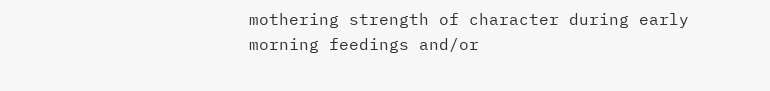mothering strength of character during early morning feedings and/or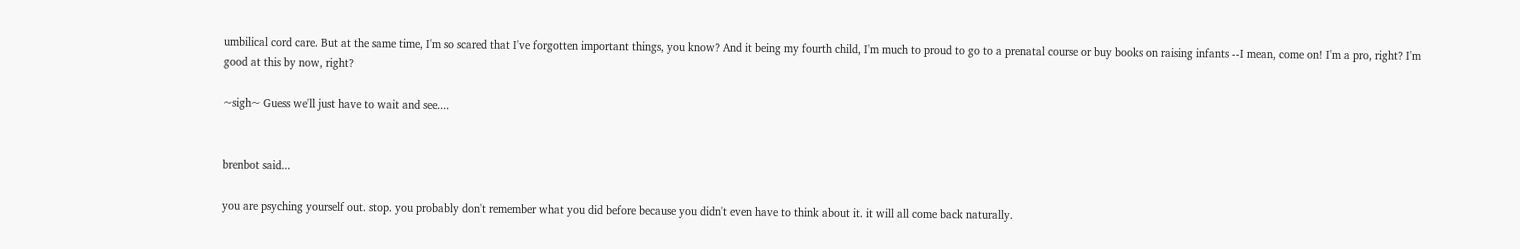umbilical cord care. But at the same time, I'm so scared that I've forgotten important things, you know? And it being my fourth child, I'm much to proud to go to a prenatal course or buy books on raising infants --I mean, come on! I'm a pro, right? I'm good at this by now, right?

~sigh~ Guess we'll just have to wait and see....


brenbot said...

you are psyching yourself out. stop. you probably don't remember what you did before because you didn't even have to think about it. it will all come back naturally.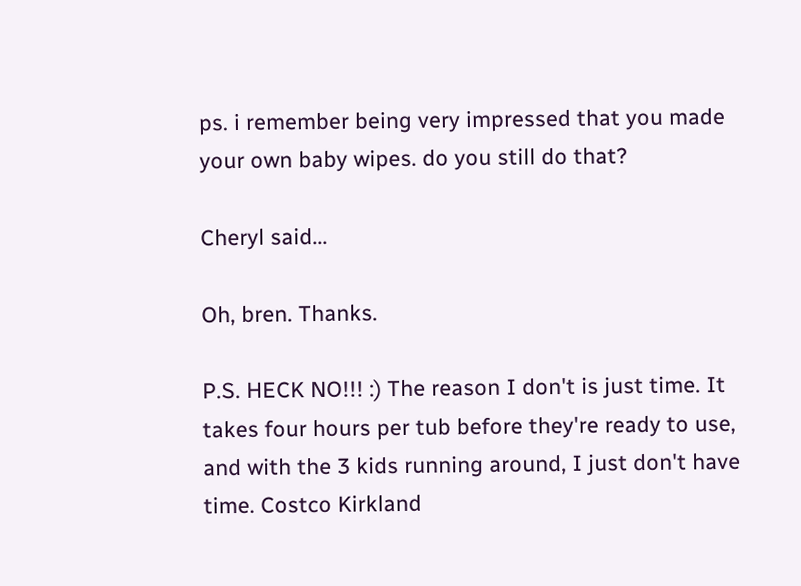ps. i remember being very impressed that you made your own baby wipes. do you still do that?

Cheryl said...

Oh, bren. Thanks.

P.S. HECK NO!!! :) The reason I don't is just time. It takes four hours per tub before they're ready to use, and with the 3 kids running around, I just don't have time. Costco Kirkland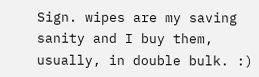Sign. wipes are my saving sanity and I buy them, usually, in double bulk. :)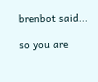brenbot said...

so you are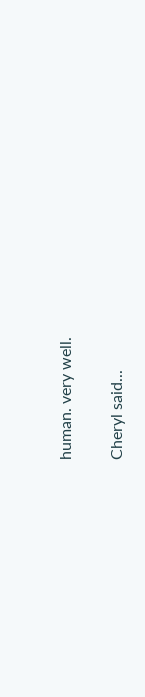human. very well.

Cheryl said...